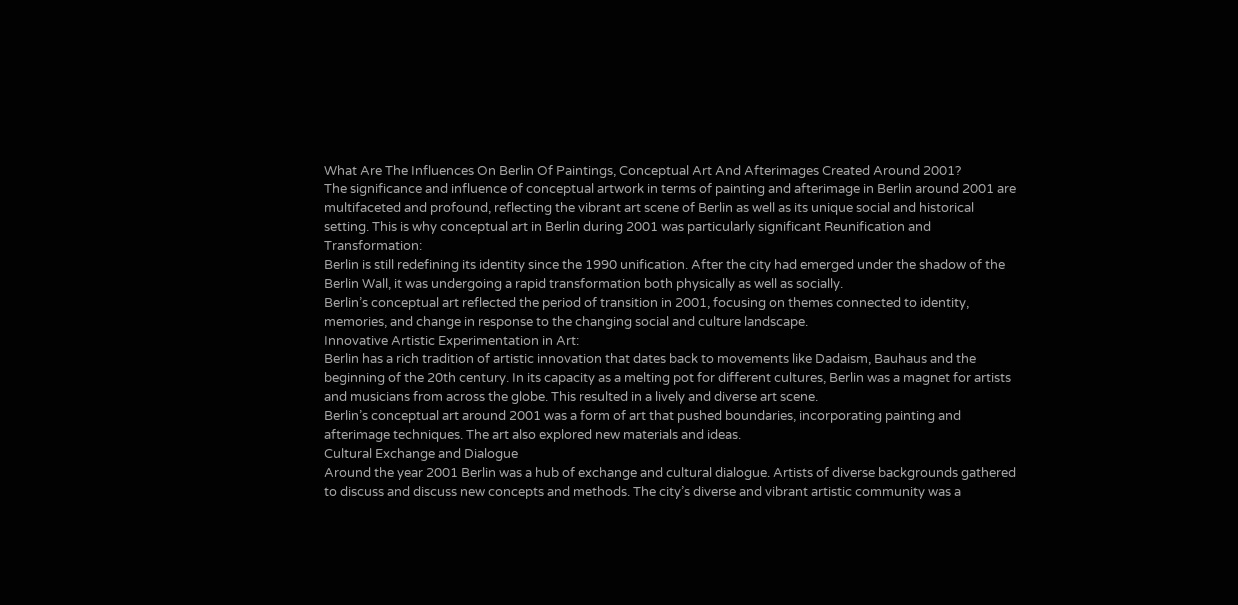What Are The Influences On Berlin Of Paintings, Conceptual Art And Afterimages Created Around 2001?
The significance and influence of conceptual artwork in terms of painting and afterimage in Berlin around 2001 are multifaceted and profound, reflecting the vibrant art scene of Berlin as well as its unique social and historical setting. This is why conceptual art in Berlin during 2001 was particularly significant Reunification and Transformation:
Berlin is still redefining its identity since the 1990 unification. After the city had emerged under the shadow of the Berlin Wall, it was undergoing a rapid transformation both physically as well as socially.
Berlin’s conceptual art reflected the period of transition in 2001, focusing on themes connected to identity, memories, and change in response to the changing social and culture landscape.
Innovative Artistic Experimentation in Art:
Berlin has a rich tradition of artistic innovation that dates back to movements like Dadaism, Bauhaus and the beginning of the 20th century. In its capacity as a melting pot for different cultures, Berlin was a magnet for artists and musicians from across the globe. This resulted in a lively and diverse art scene.
Berlin’s conceptual art around 2001 was a form of art that pushed boundaries, incorporating painting and afterimage techniques. The art also explored new materials and ideas.
Cultural Exchange and Dialogue
Around the year 2001 Berlin was a hub of exchange and cultural dialogue. Artists of diverse backgrounds gathered to discuss and discuss new concepts and methods. The city’s diverse and vibrant artistic community was a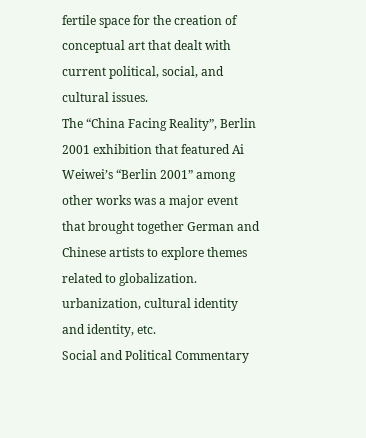fertile space for the creation of conceptual art that dealt with current political, social, and cultural issues.
The “China Facing Reality”, Berlin 2001 exhibition that featured Ai Weiwei’s “Berlin 2001” among other works was a major event that brought together German and Chinese artists to explore themes related to globalization. urbanization, cultural identity and identity, etc.
Social and Political Commentary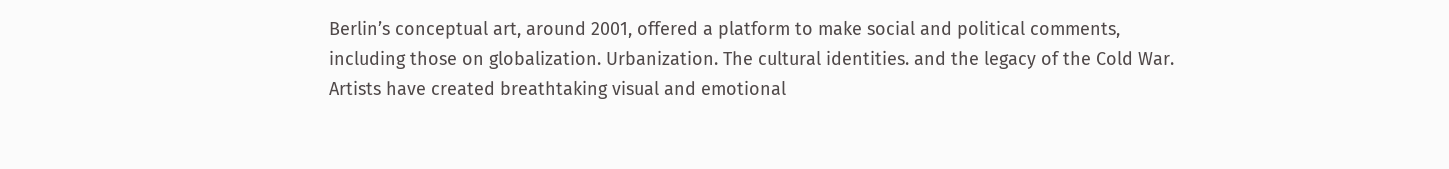Berlin’s conceptual art, around 2001, offered a platform to make social and political comments, including those on globalization. Urbanization. The cultural identities. and the legacy of the Cold War.
Artists have created breathtaking visual and emotional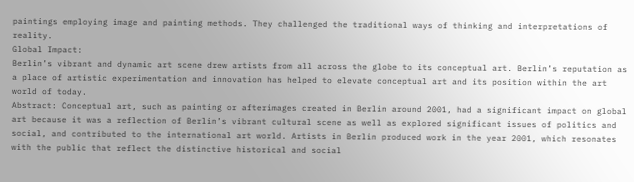paintings employing image and painting methods. They challenged the traditional ways of thinking and interpretations of reality.
Global Impact:
Berlin’s vibrant and dynamic art scene drew artists from all across the globe to its conceptual art. Berlin’s reputation as a place of artistic experimentation and innovation has helped to elevate conceptual art and its position within the art world of today.
Abstract: Conceptual art, such as painting or afterimages created in Berlin around 2001, had a significant impact on global art because it was a reflection of Berlin’s vibrant cultural scene as well as explored significant issues of politics and social, and contributed to the international art world. Artists in Berlin produced work in the year 2001, which resonates with the public that reflect the distinctive historical and social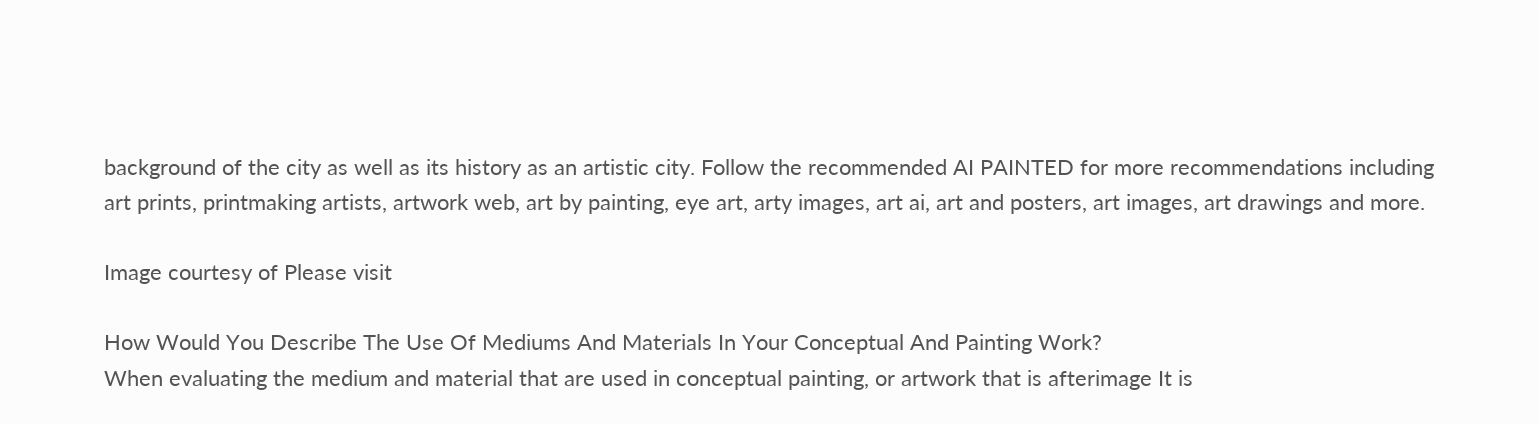background of the city as well as its history as an artistic city. Follow the recommended AI PAINTED for more recommendations including art prints, printmaking artists, artwork web, art by painting, eye art, arty images, art ai, art and posters, art images, art drawings and more.

Image courtesy of Please visit

How Would You Describe The Use Of Mediums And Materials In Your Conceptual And Painting Work?
When evaluating the medium and material that are used in conceptual painting, or artwork that is afterimage It is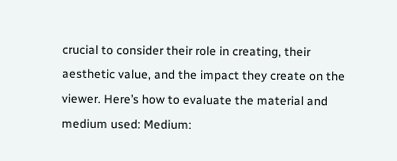crucial to consider their role in creating, their aesthetic value, and the impact they create on the viewer. Here’s how to evaluate the material and medium used: Medium: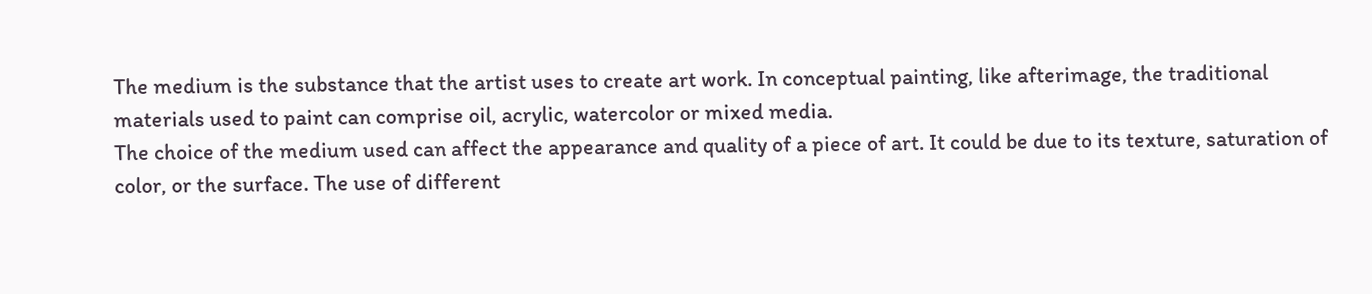The medium is the substance that the artist uses to create art work. In conceptual painting, like afterimage, the traditional materials used to paint can comprise oil, acrylic, watercolor or mixed media.
The choice of the medium used can affect the appearance and quality of a piece of art. It could be due to its texture, saturation of color, or the surface. The use of different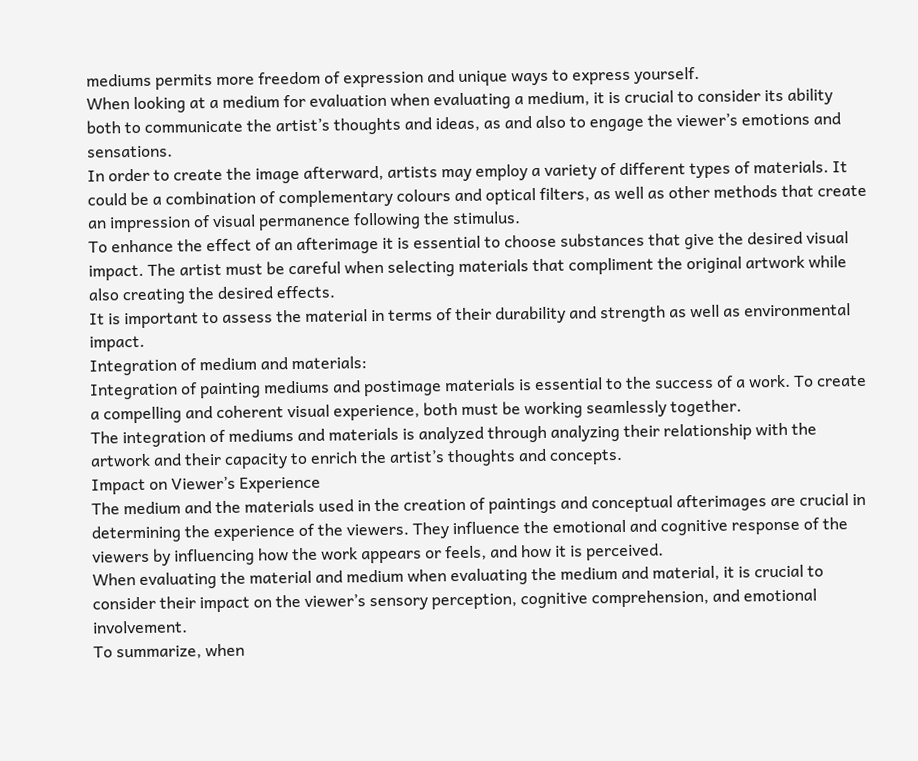mediums permits more freedom of expression and unique ways to express yourself.
When looking at a medium for evaluation when evaluating a medium, it is crucial to consider its ability both to communicate the artist’s thoughts and ideas, as and also to engage the viewer’s emotions and sensations.
In order to create the image afterward, artists may employ a variety of different types of materials. It could be a combination of complementary colours and optical filters, as well as other methods that create an impression of visual permanence following the stimulus.
To enhance the effect of an afterimage it is essential to choose substances that give the desired visual impact. The artist must be careful when selecting materials that compliment the original artwork while also creating the desired effects.
It is important to assess the material in terms of their durability and strength as well as environmental impact.
Integration of medium and materials:
Integration of painting mediums and postimage materials is essential to the success of a work. To create a compelling and coherent visual experience, both must be working seamlessly together.
The integration of mediums and materials is analyzed through analyzing their relationship with the artwork and their capacity to enrich the artist’s thoughts and concepts.
Impact on Viewer’s Experience
The medium and the materials used in the creation of paintings and conceptual afterimages are crucial in determining the experience of the viewers. They influence the emotional and cognitive response of the viewers by influencing how the work appears or feels, and how it is perceived.
When evaluating the material and medium when evaluating the medium and material, it is crucial to consider their impact on the viewer’s sensory perception, cognitive comprehension, and emotional involvement.
To summarize, when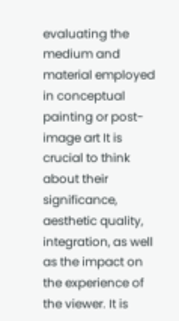evaluating the medium and material employed in conceptual painting or post-image art It is crucial to think about their significance, aesthetic quality, integration, as well as the impact on the experience of the viewer. It is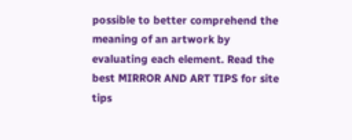possible to better comprehend the meaning of an artwork by evaluating each element. Read the best MIRROR AND ART TIPS for site tips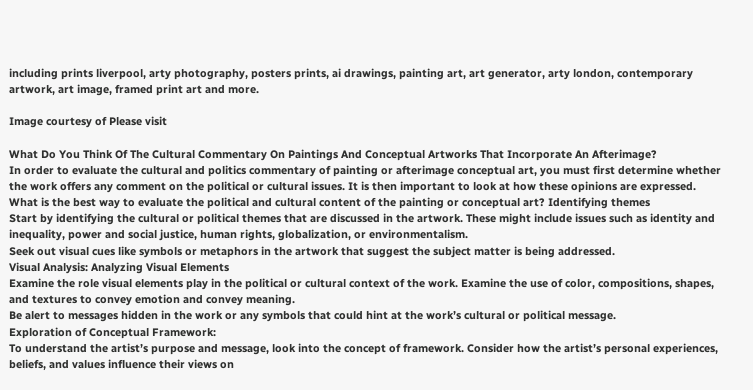including prints liverpool, arty photography, posters prints, ai drawings, painting art, art generator, arty london, contemporary artwork, art image, framed print art and more.

Image courtesy of Please visit

What Do You Think Of The Cultural Commentary On Paintings And Conceptual Artworks That Incorporate An Afterimage?
In order to evaluate the cultural and politics commentary of painting or afterimage conceptual art, you must first determine whether the work offers any comment on the political or cultural issues. It is then important to look at how these opinions are expressed. What is the best way to evaluate the political and cultural content of the painting or conceptual art? Identifying themes
Start by identifying the cultural or political themes that are discussed in the artwork. These might include issues such as identity and inequality, power and social justice, human rights, globalization, or environmentalism.
Seek out visual cues like symbols or metaphors in the artwork that suggest the subject matter is being addressed.
Visual Analysis: Analyzing Visual Elements
Examine the role visual elements play in the political or cultural context of the work. Examine the use of color, compositions, shapes, and textures to convey emotion and convey meaning.
Be alert to messages hidden in the work or any symbols that could hint at the work’s cultural or political message.
Exploration of Conceptual Framework:
To understand the artist’s purpose and message, look into the concept of framework. Consider how the artist’s personal experiences, beliefs, and values influence their views on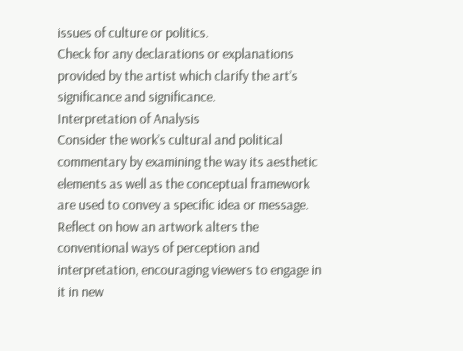issues of culture or politics.
Check for any declarations or explanations provided by the artist which clarify the art’s significance and significance.
Interpretation of Analysis
Consider the work’s cultural and political commentary by examining the way its aesthetic elements as well as the conceptual framework are used to convey a specific idea or message.
Reflect on how an artwork alters the conventional ways of perception and interpretation, encouraging viewers to engage in it in new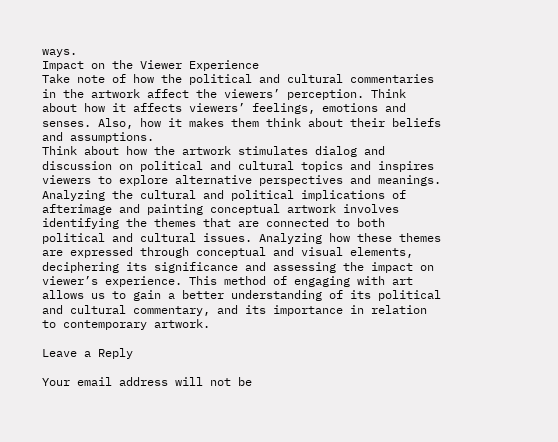ways.
Impact on the Viewer Experience
Take note of how the political and cultural commentaries in the artwork affect the viewers’ perception. Think about how it affects viewers’ feelings, emotions and senses. Also, how it makes them think about their beliefs and assumptions.
Think about how the artwork stimulates dialog and discussion on political and cultural topics and inspires viewers to explore alternative perspectives and meanings.
Analyzing the cultural and political implications of afterimage and painting conceptual artwork involves identifying the themes that are connected to both political and cultural issues. Analyzing how these themes are expressed through conceptual and visual elements, deciphering its significance and assessing the impact on viewer’s experience. This method of engaging with art allows us to gain a better understanding of its political and cultural commentary, and its importance in relation to contemporary artwork.

Leave a Reply

Your email address will not be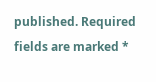published. Required fields are marked *